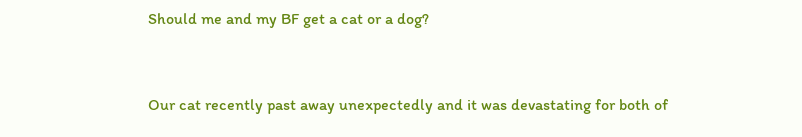Should me and my BF get a cat or a dog?


Our cat recently past away unexpectedly and it was devastating for both of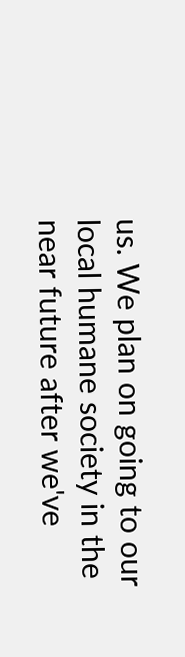us. We plan on going to our local humane society in the near future after we've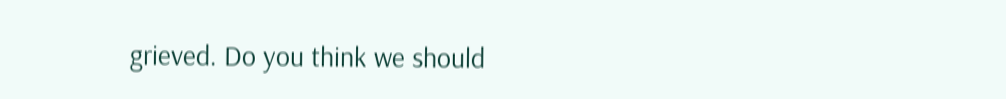grieved. Do you think we should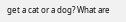get a cat or a dog? What are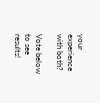your experience with both?

Vote below to see results!